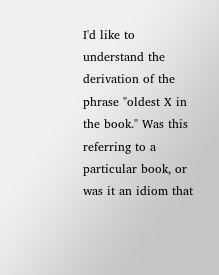I'd like to understand the derivation of the phrase "oldest X in the book." Was this referring to a particular book, or was it an idiom that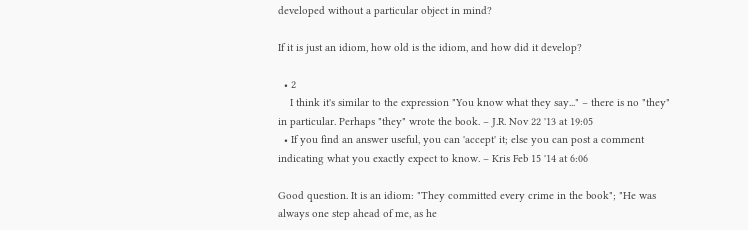developed without a particular object in mind?

If it is just an idiom, how old is the idiom, and how did it develop?

  • 2
    I think it's similar to the expression "You know what they say..." – there is no "they" in particular. Perhaps "they" wrote the book. – J.R. Nov 22 '13 at 19:05
  • If you find an answer useful, you can 'accept' it; else you can post a comment indicating what you exactly expect to know. – Kris Feb 15 '14 at 6:06

Good question. It is an idiom: "They committed every crime in the book"; "He was always one step ahead of me, as he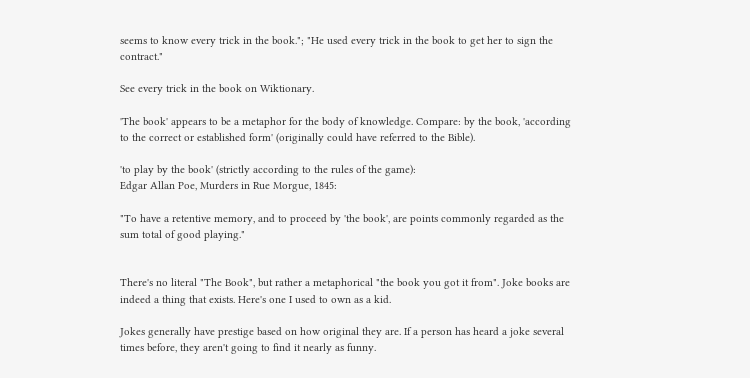seems to know every trick in the book."; "He used every trick in the book to get her to sign the contract."

See every trick in the book on Wiktionary.

'The book' appears to be a metaphor for the body of knowledge. Compare: by the book, 'according to the correct or established form' (originally could have referred to the Bible).

'to play by the book' (strictly according to the rules of the game):
Edgar Allan Poe, Murders in Rue Morgue, 1845:

"To have a retentive memory, and to proceed by 'the book', are points commonly regarded as the sum total of good playing."


There's no literal "The Book", but rather a metaphorical "the book you got it from". Joke books are indeed a thing that exists. Here's one I used to own as a kid.

Jokes generally have prestige based on how original they are. If a person has heard a joke several times before, they aren't going to find it nearly as funny.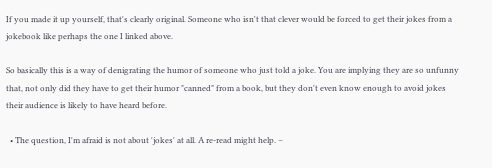If you made it up yourself, that's clearly original. Someone who isn't that clever would be forced to get their jokes from a jokebook like perhaps the one I linked above.

So basically this is a way of denigrating the humor of someone who just told a joke. You are implying they are so unfunny that, not only did they have to get their humor "canned" from a book, but they don't even know enough to avoid jokes their audience is likely to have heard before.

  • The question, I'm afraid is not about 'jokes' at all. A re-read might help. –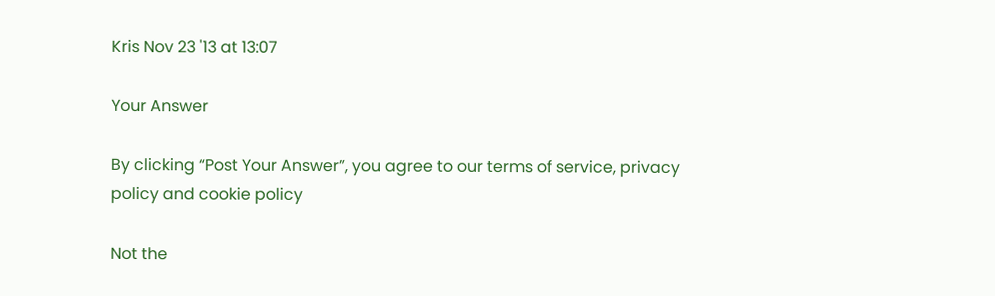Kris Nov 23 '13 at 13:07

Your Answer

By clicking “Post Your Answer”, you agree to our terms of service, privacy policy and cookie policy

Not the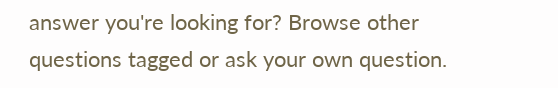answer you're looking for? Browse other questions tagged or ask your own question.